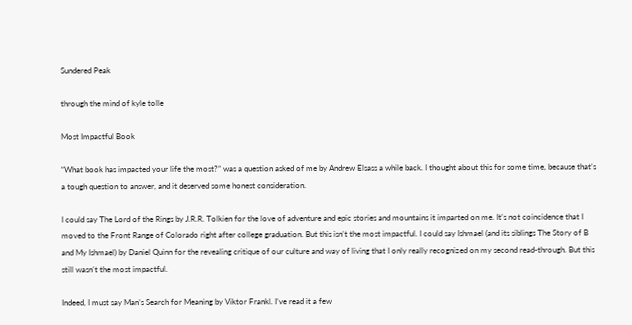Sundered Peak

through the mind of kyle tolle

Most Impactful Book

“What book has impacted your life the most?” was a question asked of me by Andrew Elsass a while back. I thought about this for some time, because that’s a tough question to answer, and it deserved some honest consideration.

I could say The Lord of the Rings by J.R.R. Tolkien for the love of adventure and epic stories and mountains it imparted on me. It’s not coincidence that I moved to the Front Range of Colorado right after college graduation. But this isn’t the most impactful. I could say Ishmael (and its siblings The Story of B and My Ishmael) by Daniel Quinn for the revealing critique of our culture and way of living that I only really recognized on my second read-through. But this still wasn’t the most impactful.

Indeed, I must say Man’s Search for Meaning by Viktor Frankl. I’ve read it a few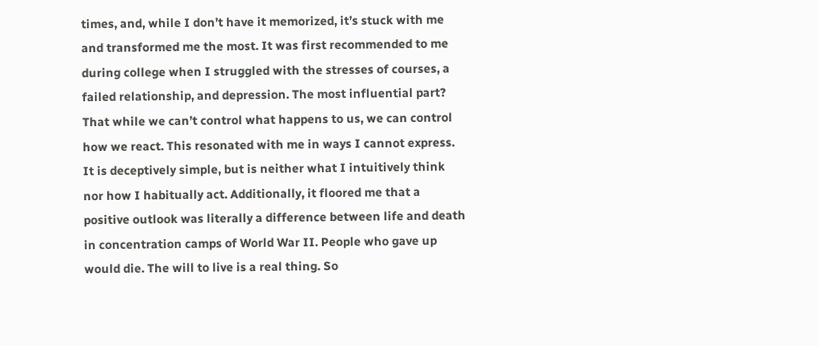times, and, while I don’t have it memorized, it’s stuck with me and transformed me the most. It was first recommended to me during college when I struggled with the stresses of courses, a failed relationship, and depression. The most influential part? That while we can’t control what happens to us, we can control how we react. This resonated with me in ways I cannot express. It is deceptively simple, but is neither what I intuitively think nor how I habitually act. Additionally, it floored me that a positive outlook was literally a difference between life and death in concentration camps of World War II. People who gave up would die. The will to live is a real thing. So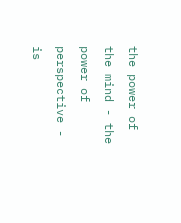the power of the mind - the power of perspective - is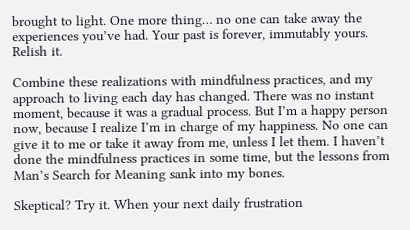brought to light. One more thing… no one can take away the experiences you’ve had. Your past is forever, immutably yours. Relish it.

Combine these realizations with mindfulness practices, and my approach to living each day has changed. There was no instant moment, because it was a gradual process. But I’m a happy person now, because I realize I’m in charge of my happiness. No one can give it to me or take it away from me, unless I let them. I haven’t done the mindfulness practices in some time, but the lessons from Man’s Search for Meaning sank into my bones.

Skeptical? Try it. When your next daily frustration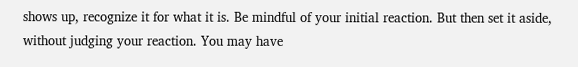shows up, recognize it for what it is. Be mindful of your initial reaction. But then set it aside, without judging your reaction. You may have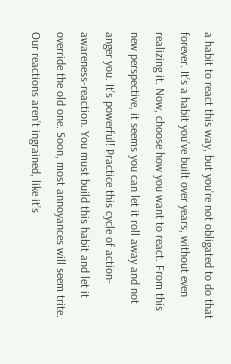a habit to react this way, but you’re not obligated to do that forever. It’s a habit you’ve built over years, without even realizing it. Now, choose how you want to react. From this new perspective, it seems you can let it roll away and not anger you. It’s powerful! Practice this cycle of action-awareness-reaction. You must build this habit and let it override the old one. Soon, most annoyances will seem trite. Our reactions aren’t ingrained, like it’s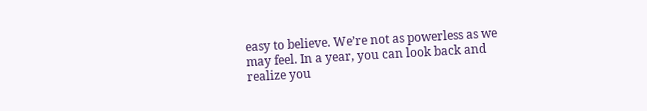easy to believe. We’re not as powerless as we may feel. In a year, you can look back and realize you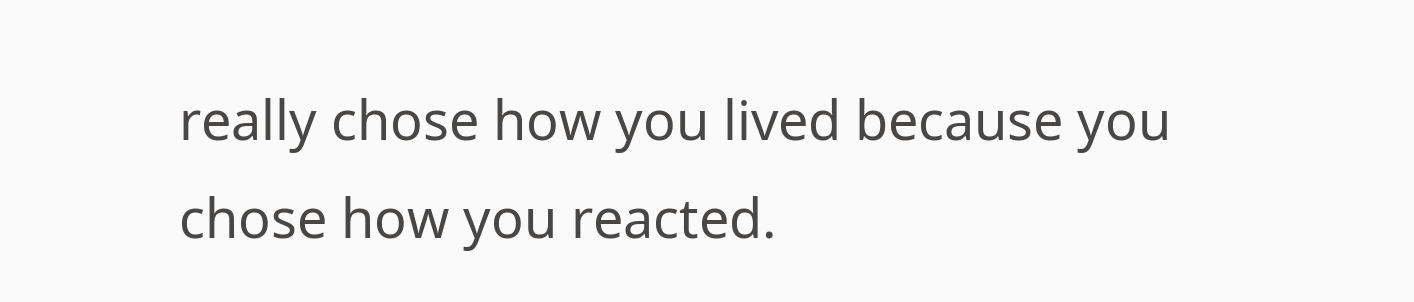really chose how you lived because you chose how you reacted.